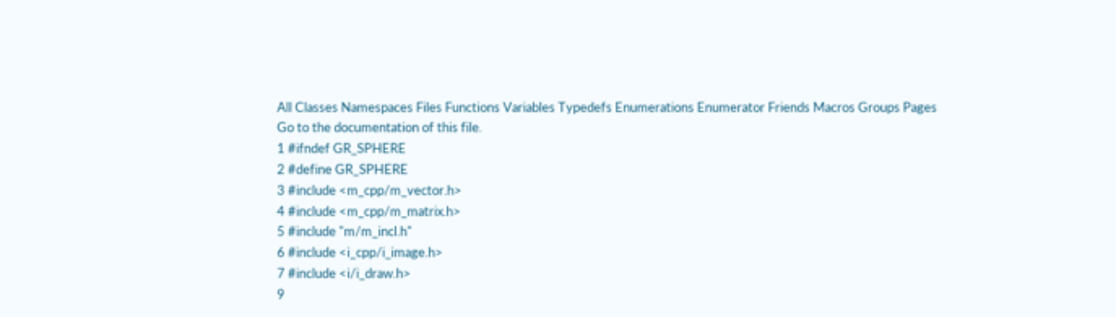All Classes Namespaces Files Functions Variables Typedefs Enumerations Enumerator Friends Macros Groups Pages
Go to the documentation of this file.
1 #ifndef GR_SPHERE
2 #define GR_SPHERE
3 #include <m_cpp/m_vector.h>
4 #include <m_cpp/m_matrix.h>
5 #include "m/m_incl.h"
6 #include <i_cpp/i_image.h>
7 #include <i/i_draw.h>
9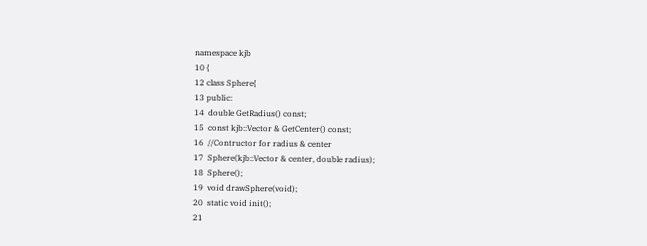namespace kjb
10 {
12 class Sphere{
13 public:
14  double GetRadius() const;
15  const kjb::Vector & GetCenter() const;
16  //Contructor for radius & center
17  Sphere(kjb::Vector & center, double radius);
18  Sphere();
19  void drawSphere(void);
20  static void init();
21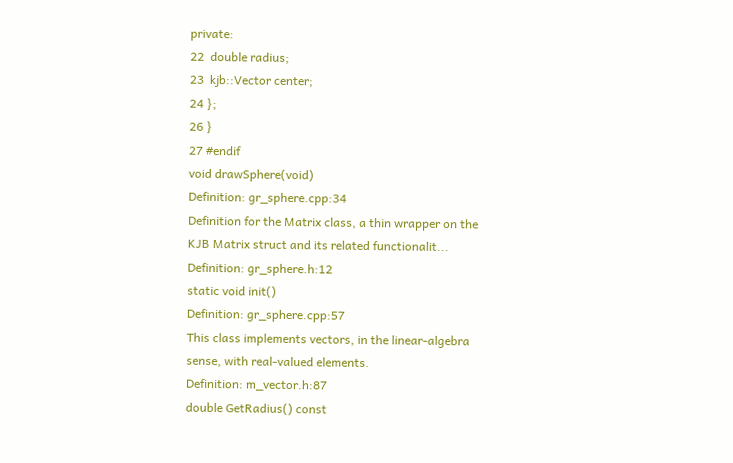private:
22  double radius;
23  kjb::Vector center;
24 };
26 }
27 #endif
void drawSphere(void)
Definition: gr_sphere.cpp:34
Definition for the Matrix class, a thin wrapper on the KJB Matrix struct and its related functionalit...
Definition: gr_sphere.h:12
static void init()
Definition: gr_sphere.cpp:57
This class implements vectors, in the linear-algebra sense, with real-valued elements.
Definition: m_vector.h:87
double GetRadius() const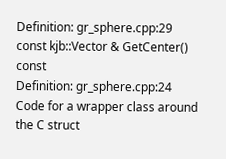Definition: gr_sphere.cpp:29
const kjb::Vector & GetCenter() const
Definition: gr_sphere.cpp:24
Code for a wrapper class around the C struct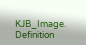KJB_Image.
Definition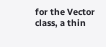for the Vector class, a thin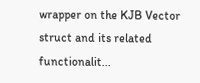wrapper on the KJB Vector struct and its related functionalit...